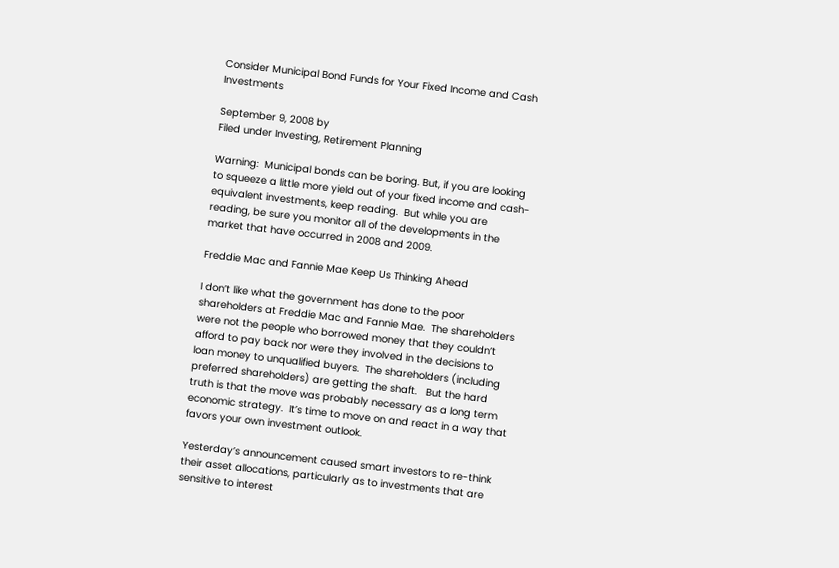Consider Municipal Bond Funds for Your Fixed Income and Cash Investments

September 9, 2008 by
Filed under Investing, Retirement Planning

Warning:  Municipal bonds can be boring. But, if you are looking to squeeze a little more yield out of your fixed income and cash-equivalent investments, keep reading.  But while you are reading, be sure you monitor all of the developments in the market that have occurred in 2008 and 2009.

Freddie Mac and Fannie Mae Keep Us Thinking Ahead

I don’t like what the government has done to the poor shareholders at Freddie Mac and Fannie Mae.  The shareholders were not the people who borrowed money that they couldn’t afford to pay back nor were they involved in the decisions to loan money to unqualified buyers.  The shareholders (including preferred shareholders) are getting the shaft.   But the hard truth is that the move was probably necessary as a long term economic strategy.  It’s time to move on and react in a way that favors your own investment outlook.

Yesterday’s announcement caused smart investors to re-think their asset allocations, particularly as to investments that are sensitive to interest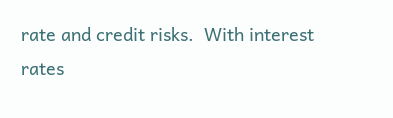rate and credit risks.  With interest rates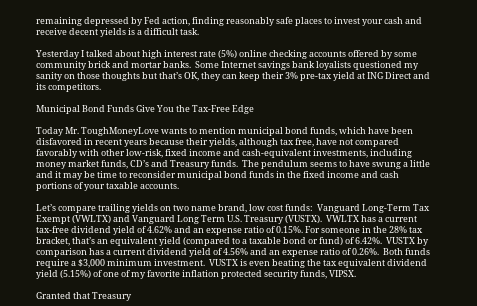remaining depressed by Fed action, finding reasonably safe places to invest your cash and receive decent yields is a difficult task.

Yesterday I talked about high interest rate (5%) online checking accounts offered by some community brick and mortar banks.  Some Internet savings bank loyalists questioned my sanity on those thoughts but that’s OK, they can keep their 3% pre-tax yield at ING Direct and its competitors.

Municipal Bond Funds Give You the Tax-Free Edge

Today Mr. ToughMoneyLove wants to mention municipal bond funds, which have been disfavored in recent years because their yields, although tax free, have not compared favorably with other low-risk, fixed income and cash-equivalent investments, including money market funds, CD’s and Treasury funds.  The pendulum seems to have swung a little and it may be time to reconsider municipal bond funds in the fixed income and cash portions of your taxable accounts.

Let’s compare trailing yields on two name brand, low cost funds:  Vanguard Long-Term Tax Exempt (VWLTX) and Vanguard Long Term U.S. Treasury (VUSTX).  VWLTX has a current tax-free dividend yield of 4.62% and an expense ratio of 0.15%. For someone in the 28% tax bracket, that’s an equivalent yield (compared to a taxable bond or fund) of 6.42%.  VUSTX by comparison has a current dividend yield of 4.56% and an expense ratio of 0.26%.  Both funds require a $3,000 minimum investment.  VUSTX is even beating the tax equivalent dividend yield (5.15%) of one of my favorite inflation protected security funds, VIPSX.

Granted that Treasury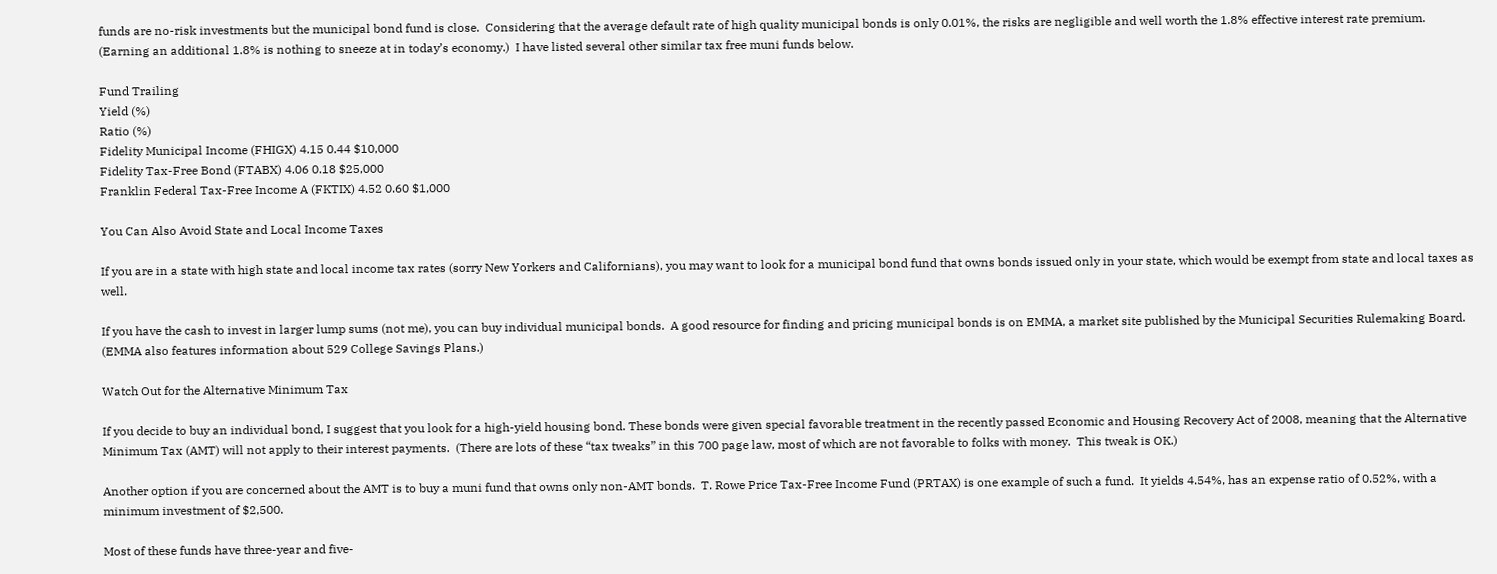funds are no-risk investments but the municipal bond fund is close.  Considering that the average default rate of high quality municipal bonds is only 0.01%, the risks are negligible and well worth the 1.8% effective interest rate premium.  (Earning an additional 1.8% is nothing to sneeze at in today’s economy.)  I have listed several other similar tax free muni funds below.

Fund Trailing
Yield (%)
Ratio (%)
Fidelity Municipal Income (FHIGX) 4.15 0.44 $10,000
Fidelity Tax-Free Bond (FTABX) 4.06 0.18 $25,000
Franklin Federal Tax-Free Income A (FKTIX) 4.52 0.60 $1,000

You Can Also Avoid State and Local Income Taxes

If you are in a state with high state and local income tax rates (sorry New Yorkers and Californians), you may want to look for a municipal bond fund that owns bonds issued only in your state, which would be exempt from state and local taxes as well.

If you have the cash to invest in larger lump sums (not me), you can buy individual municipal bonds.  A good resource for finding and pricing municipal bonds is on EMMA, a market site published by the Municipal Securities Rulemaking Board.  (EMMA also features information about 529 College Savings Plans.)

Watch Out for the Alternative Minimum Tax

If you decide to buy an individual bond, I suggest that you look for a high-yield housing bond. These bonds were given special favorable treatment in the recently passed Economic and Housing Recovery Act of 2008, meaning that the Alternative Minimum Tax (AMT) will not apply to their interest payments.  (There are lots of these “tax tweaks” in this 700 page law, most of which are not favorable to folks with money.  This tweak is OK.)

Another option if you are concerned about the AMT is to buy a muni fund that owns only non-AMT bonds.  T. Rowe Price Tax-Free Income Fund (PRTAX) is one example of such a fund.  It yields 4.54%, has an expense ratio of 0.52%, with a minimum investment of $2,500.

Most of these funds have three-year and five-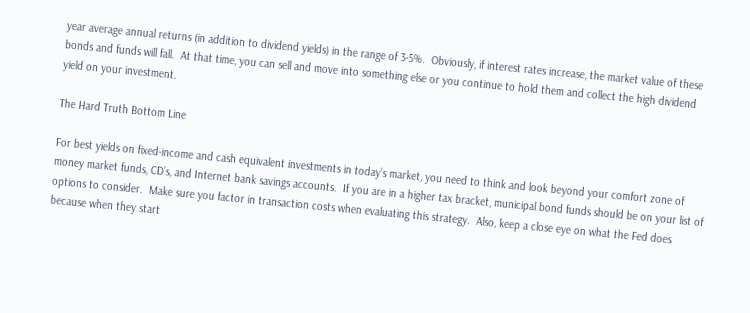year average annual returns (in addition to dividend yields) in the range of 3-5%.  Obviously, if interest rates increase, the market value of these bonds and funds will fall.  At that time, you can sell and move into something else or you continue to hold them and collect the high dividend yield on your investment.

The Hard Truth Bottom Line

For best yields on fixed-income and cash equivalent investments in today’s market, you need to think and look beyond your comfort zone of money market funds, CD’s, and Internet bank savings accounts.  If you are in a higher tax bracket, municipal bond funds should be on your list of options to consider.  Make sure you factor in transaction costs when evaluating this strategy.  Also, keep a close eye on what the Fed does because when they start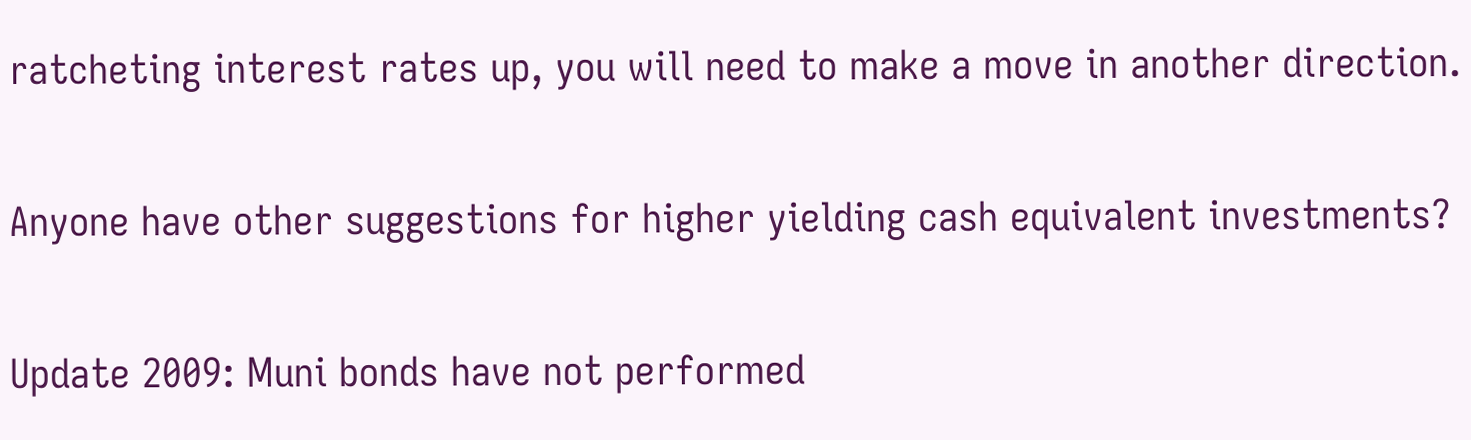ratcheting interest rates up, you will need to make a move in another direction.

Anyone have other suggestions for higher yielding cash equivalent investments?

Update 2009: Muni bonds have not performed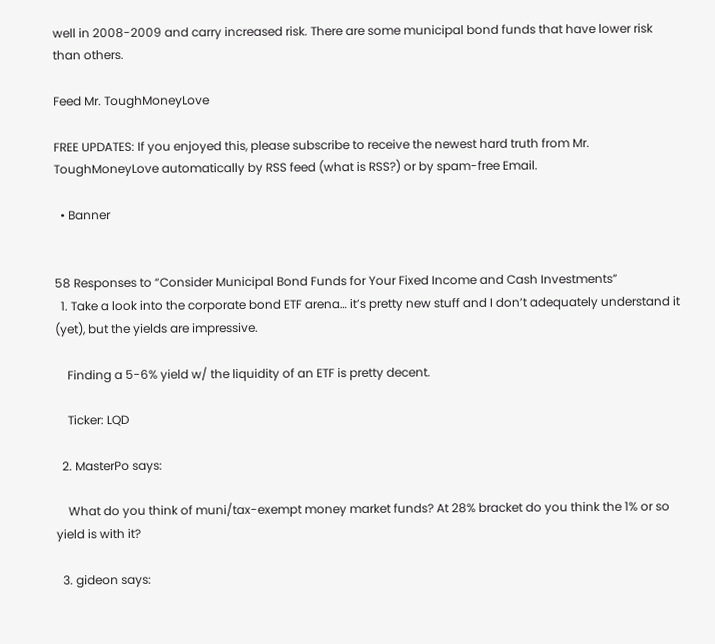well in 2008-2009 and carry increased risk. There are some municipal bond funds that have lower risk than others.

Feed Mr. ToughMoneyLove

FREE UPDATES: If you enjoyed this, please subscribe to receive the newest hard truth from Mr. ToughMoneyLove automatically by RSS feed (what is RSS?) or by spam-free Email.

  • Banner


58 Responses to “Consider Municipal Bond Funds for Your Fixed Income and Cash Investments”
  1. Take a look into the corporate bond ETF arena… it’s pretty new stuff and I don’t adequately understand it (yet), but the yields are impressive.

    Finding a 5-6% yield w/ the liquidity of an ETF is pretty decent.

    Ticker: LQD

  2. MasterPo says:

    What do you think of muni/tax-exempt money market funds? At 28% bracket do you think the 1% or so yield is with it?

  3. gideon says: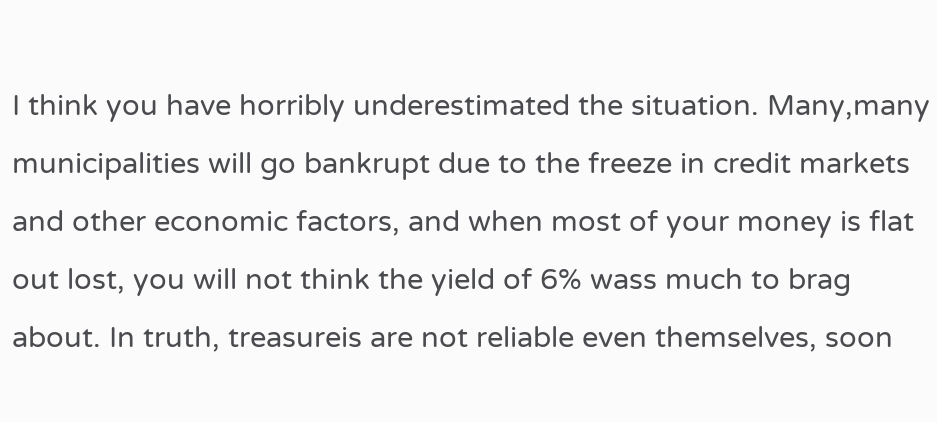I think you have horribly underestimated the situation. Many,many municipalities will go bankrupt due to the freeze in credit markets and other economic factors, and when most of your money is flat out lost, you will not think the yield of 6% wass much to brag about. In truth, treasureis are not reliable even themselves, soon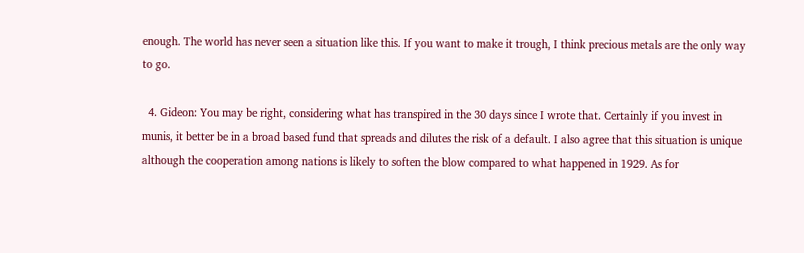enough. The world has never seen a situation like this. If you want to make it trough, I think precious metals are the only way to go.

  4. Gideon: You may be right, considering what has transpired in the 30 days since I wrote that. Certainly if you invest in munis, it better be in a broad based fund that spreads and dilutes the risk of a default. I also agree that this situation is unique although the cooperation among nations is likely to soften the blow compared to what happened in 1929. As for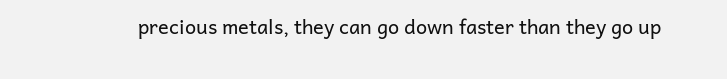precious metals, they can go down faster than they go up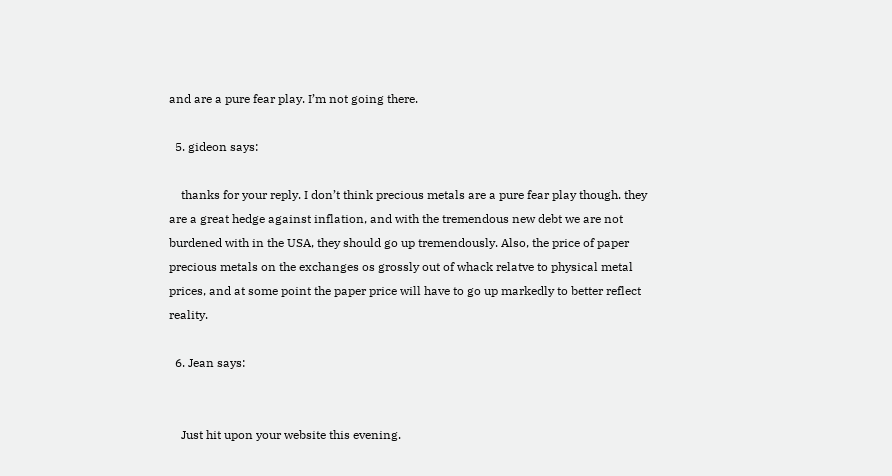and are a pure fear play. I’m not going there.

  5. gideon says:

    thanks for your reply. I don’t think precious metals are a pure fear play though. they are a great hedge against inflation, and with the tremendous new debt we are not burdened with in the USA, they should go up tremendously. Also, the price of paper precious metals on the exchanges os grossly out of whack relatve to physical metal prices, and at some point the paper price will have to go up markedly to better reflect reality.

  6. Jean says:


    Just hit upon your website this evening.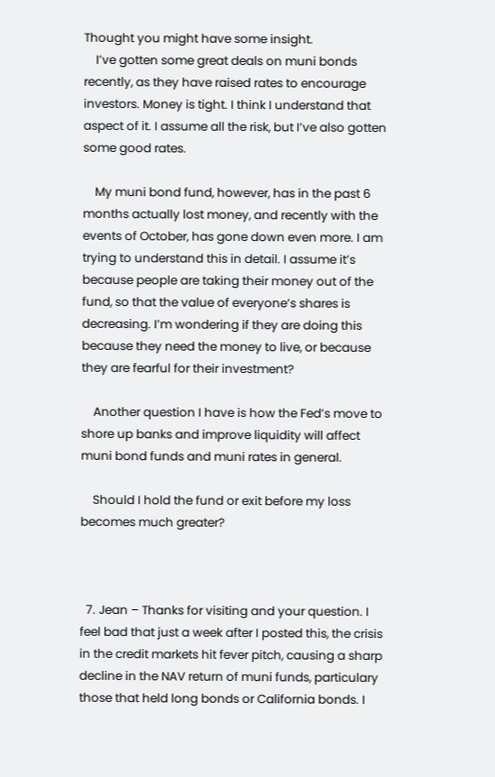Thought you might have some insight.
    I’ve gotten some great deals on muni bonds recently, as they have raised rates to encourage investors. Money is tight. I think I understand that aspect of it. I assume all the risk, but I’ve also gotten some good rates.

    My muni bond fund, however, has in the past 6 months actually lost money, and recently with the events of October, has gone down even more. I am trying to understand this in detail. I assume it’s because people are taking their money out of the fund, so that the value of everyone’s shares is decreasing. I’m wondering if they are doing this because they need the money to live, or because they are fearful for their investment?

    Another question I have is how the Fed’s move to shore up banks and improve liquidity will affect muni bond funds and muni rates in general.

    Should I hold the fund or exit before my loss becomes much greater?



  7. Jean – Thanks for visiting and your question. I feel bad that just a week after I posted this, the crisis in the credit markets hit fever pitch, causing a sharp decline in the NAV return of muni funds, particulary those that held long bonds or California bonds. I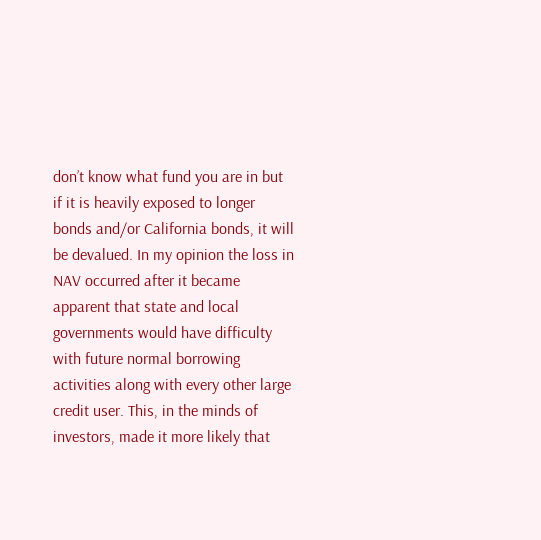don’t know what fund you are in but if it is heavily exposed to longer bonds and/or California bonds, it will be devalued. In my opinion the loss in NAV occurred after it became apparent that state and local governments would have difficulty with future normal borrowing activities along with every other large credit user. This, in the minds of investors, made it more likely that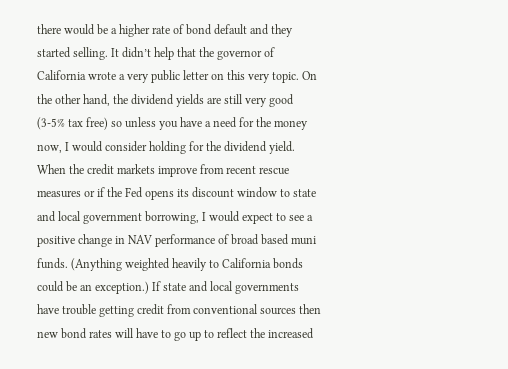there would be a higher rate of bond default and they started selling. It didn’t help that the governor of California wrote a very public letter on this very topic. On the other hand, the dividend yields are still very good (3-5% tax free) so unless you have a need for the money now, I would consider holding for the dividend yield. When the credit markets improve from recent rescue measures or if the Fed opens its discount window to state and local government borrowing, I would expect to see a positive change in NAV performance of broad based muni funds. (Anything weighted heavily to California bonds could be an exception.) If state and local governments have trouble getting credit from conventional sources then new bond rates will have to go up to reflect the increased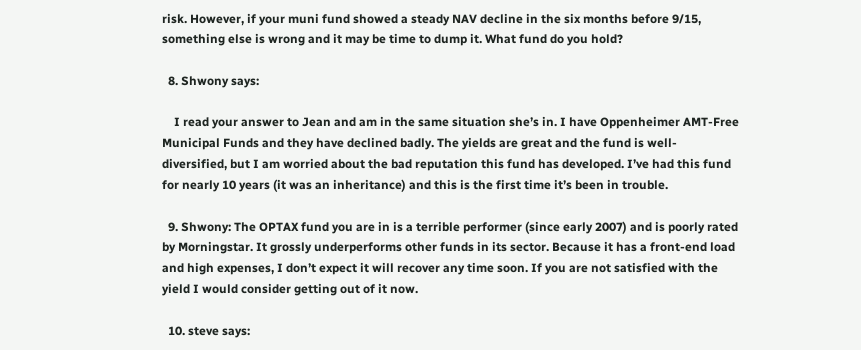risk. However, if your muni fund showed a steady NAV decline in the six months before 9/15, something else is wrong and it may be time to dump it. What fund do you hold?

  8. Shwony says:

    I read your answer to Jean and am in the same situation she’s in. I have Oppenheimer AMT-Free Municipal Funds and they have declined badly. The yields are great and the fund is well-diversified, but I am worried about the bad reputation this fund has developed. I’ve had this fund for nearly 10 years (it was an inheritance) and this is the first time it’s been in trouble.

  9. Shwony: The OPTAX fund you are in is a terrible performer (since early 2007) and is poorly rated by Morningstar. It grossly underperforms other funds in its sector. Because it has a front-end load and high expenses, I don’t expect it will recover any time soon. If you are not satisfied with the yield I would consider getting out of it now.

  10. steve says: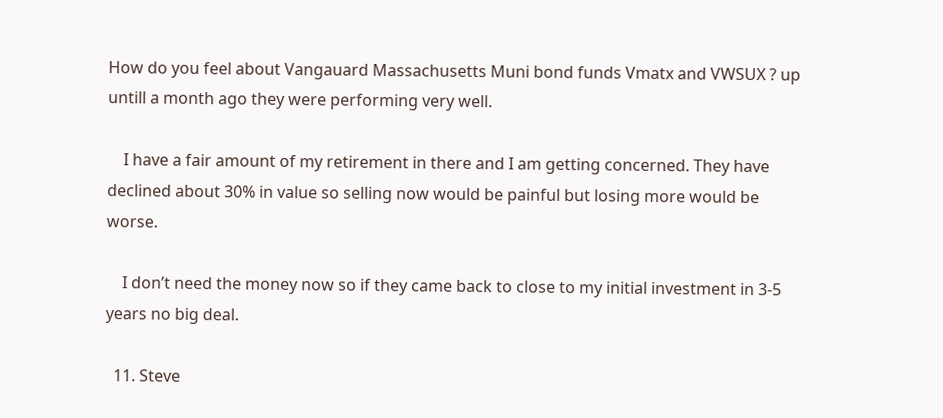How do you feel about Vangauard Massachusetts Muni bond funds Vmatx and VWSUX ? up untill a month ago they were performing very well.

    I have a fair amount of my retirement in there and I am getting concerned. They have declined about 30% in value so selling now would be painful but losing more would be worse.

    I don’t need the money now so if they came back to close to my initial investment in 3-5 years no big deal.

  11. Steve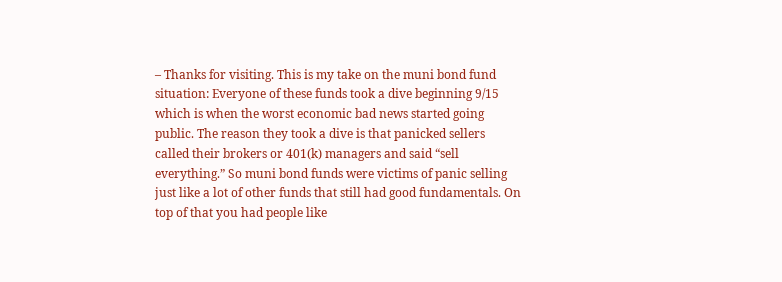– Thanks for visiting. This is my take on the muni bond fund situation: Everyone of these funds took a dive beginning 9/15 which is when the worst economic bad news started going public. The reason they took a dive is that panicked sellers called their brokers or 401(k) managers and said “sell everything.” So muni bond funds were victims of panic selling just like a lot of other funds that still had good fundamentals. On top of that you had people like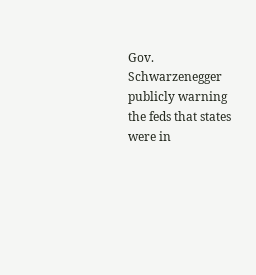Gov. Schwarzenegger publicly warning the feds that states were in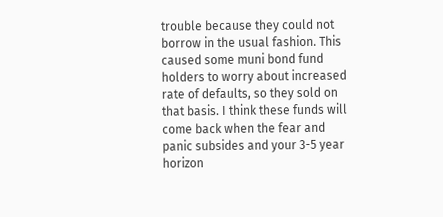trouble because they could not borrow in the usual fashion. This caused some muni bond fund holders to worry about increased rate of defaults, so they sold on that basis. I think these funds will come back when the fear and panic subsides and your 3-5 year horizon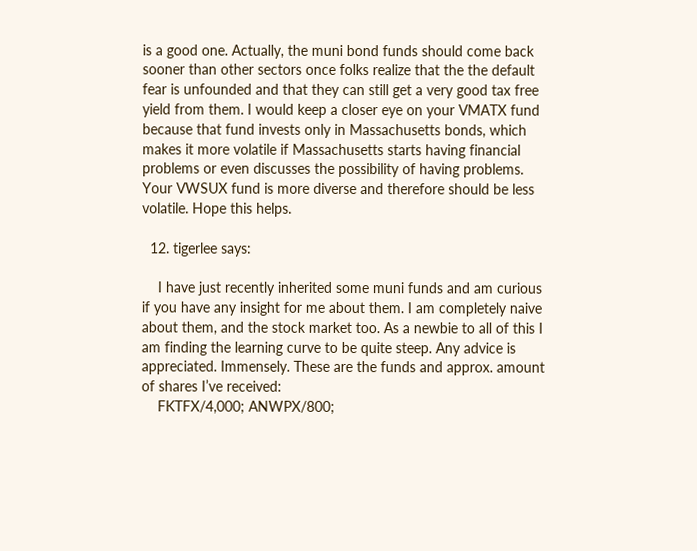is a good one. Actually, the muni bond funds should come back sooner than other sectors once folks realize that the the default fear is unfounded and that they can still get a very good tax free yield from them. I would keep a closer eye on your VMATX fund because that fund invests only in Massachusetts bonds, which makes it more volatile if Massachusetts starts having financial problems or even discusses the possibility of having problems. Your VWSUX fund is more diverse and therefore should be less volatile. Hope this helps.

  12. tigerlee says:

    I have just recently inherited some muni funds and am curious if you have any insight for me about them. I am completely naive about them, and the stock market too. As a newbie to all of this I am finding the learning curve to be quite steep. Any advice is appreciated. Immensely. These are the funds and approx. amount of shares I’ve received:
    FKTFX/4,000; ANWPX/800;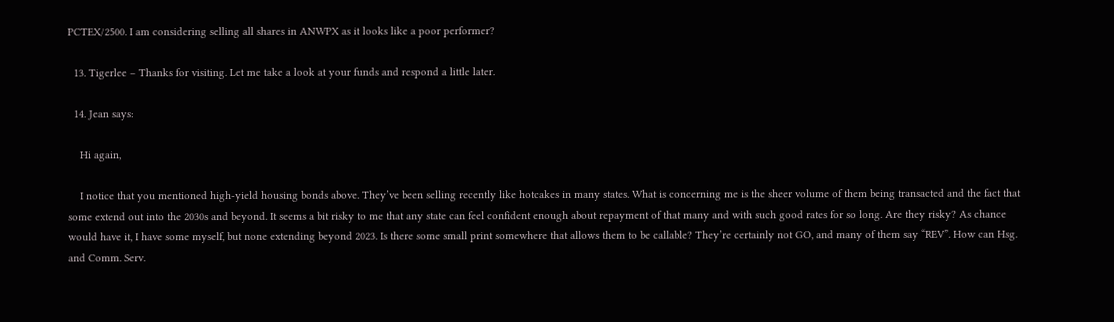PCTEX/2500. I am considering selling all shares in ANWPX as it looks like a poor performer?

  13. Tigerlee – Thanks for visiting. Let me take a look at your funds and respond a little later.

  14. Jean says:

    Hi again,

    I notice that you mentioned high-yield housing bonds above. They’ve been selling recently like hotcakes in many states. What is concerning me is the sheer volume of them being transacted and the fact that some extend out into the 2030s and beyond. It seems a bit risky to me that any state can feel confident enough about repayment of that many and with such good rates for so long. Are they risky? As chance would have it, I have some myself, but none extending beyond 2023. Is there some small print somewhere that allows them to be callable? They’re certainly not GO, and many of them say “REV”. How can Hsg. and Comm. Serv.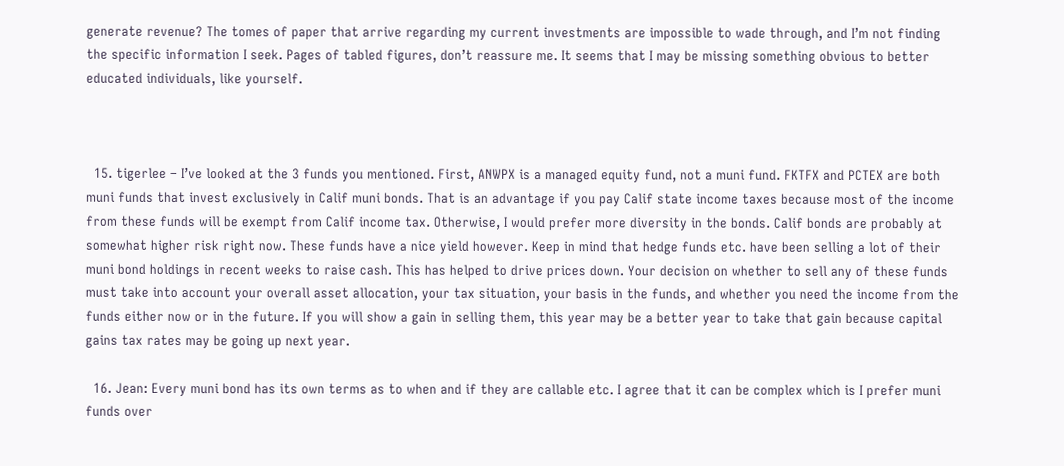generate revenue? The tomes of paper that arrive regarding my current investments are impossible to wade through, and I’m not finding the specific information I seek. Pages of tabled figures, don’t reassure me. It seems that I may be missing something obvious to better educated individuals, like yourself.



  15. tigerlee – I’ve looked at the 3 funds you mentioned. First, ANWPX is a managed equity fund, not a muni fund. FKTFX and PCTEX are both muni funds that invest exclusively in Calif muni bonds. That is an advantage if you pay Calif state income taxes because most of the income from these funds will be exempt from Calif income tax. Otherwise, I would prefer more diversity in the bonds. Calif bonds are probably at somewhat higher risk right now. These funds have a nice yield however. Keep in mind that hedge funds etc. have been selling a lot of their muni bond holdings in recent weeks to raise cash. This has helped to drive prices down. Your decision on whether to sell any of these funds must take into account your overall asset allocation, your tax situation, your basis in the funds, and whether you need the income from the funds either now or in the future. If you will show a gain in selling them, this year may be a better year to take that gain because capital gains tax rates may be going up next year.

  16. Jean: Every muni bond has its own terms as to when and if they are callable etc. I agree that it can be complex which is I prefer muni funds over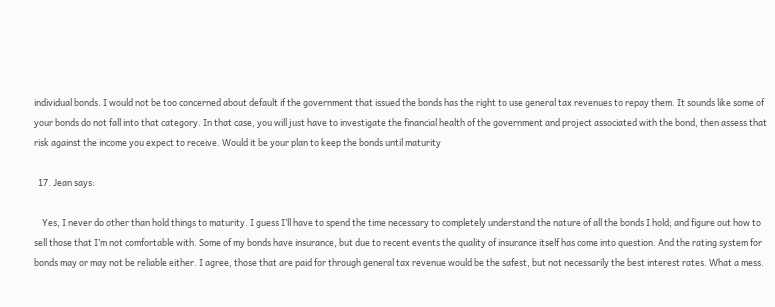individual bonds. I would not be too concerned about default if the government that issued the bonds has the right to use general tax revenues to repay them. It sounds like some of your bonds do not fall into that category. In that case, you will just have to investigate the financial health of the government and project associated with the bond, then assess that risk against the income you expect to receive. Would it be your plan to keep the bonds until maturity

  17. Jean says:

    Yes, I never do other than hold things to maturity. I guess I’ll have to spend the time necessary to completely understand the nature of all the bonds I hold; and figure out how to sell those that I’m not comfortable with. Some of my bonds have insurance, but due to recent events the quality of insurance itself has come into question. And the rating system for bonds may or may not be reliable either. I agree, those that are paid for through general tax revenue would be the safest, but not necessarily the best interest rates. What a mess.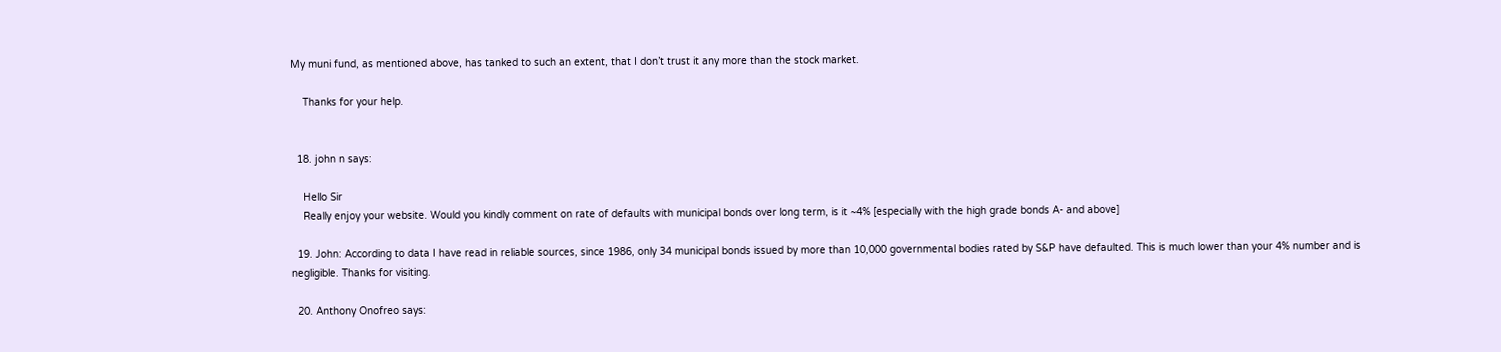My muni fund, as mentioned above, has tanked to such an extent, that I don’t trust it any more than the stock market.

    Thanks for your help.


  18. john n says:

    Hello Sir
    Really enjoy your website. Would you kindly comment on rate of defaults with municipal bonds over long term, is it ~4% [especially with the high grade bonds A- and above]

  19. John: According to data I have read in reliable sources, since 1986, only 34 municipal bonds issued by more than 10,000 governmental bodies rated by S&P have defaulted. This is much lower than your 4% number and is negligible. Thanks for visiting.

  20. Anthony Onofreo says: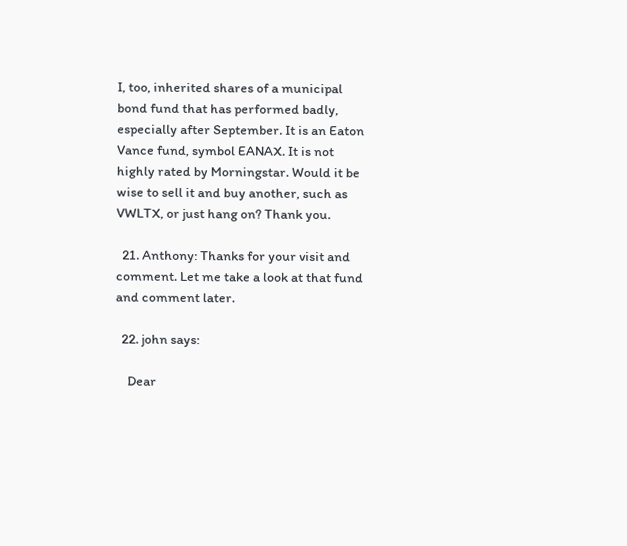I, too, inherited shares of a municipal bond fund that has performed badly, especially after September. It is an Eaton Vance fund, symbol EANAX. It is not highly rated by Morningstar. Would it be wise to sell it and buy another, such as VWLTX, or just hang on? Thank you.

  21. Anthony: Thanks for your visit and comment. Let me take a look at that fund and comment later.

  22. john says:

    Dear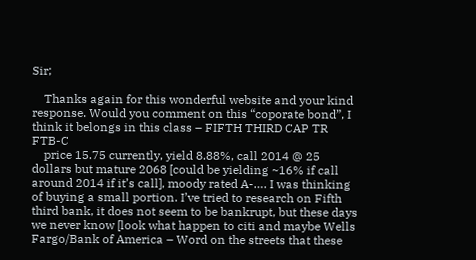Sir;

    Thanks again for this wonderful website and your kind response. Would you comment on this “coporate bond”, I think it belongs in this class – FIFTH THIRD CAP TR FTB-C
    price 15.75 currently, yield 8.88%, call 2014 @ 25 dollars but mature 2068 [could be yielding ~16% if call around 2014 if it’s call], moody rated A-…. I was thinking of buying a small portion. I’ve tried to research on Fifth third bank, it does not seem to be bankrupt, but these days we never know [look what happen to citi and maybe Wells Fargo/Bank of America – Word on the streets that these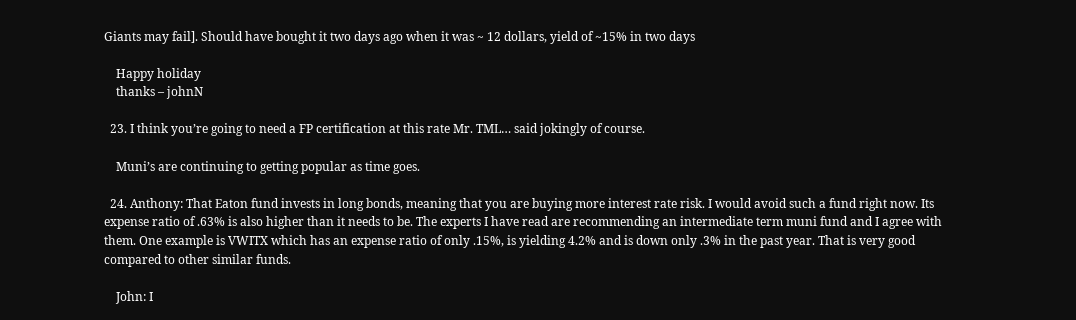Giants may fail]. Should have bought it two days ago when it was ~ 12 dollars, yield of ~15% in two days

    Happy holiday
    thanks – johnN

  23. I think you’re going to need a FP certification at this rate Mr. TML… said jokingly of course.

    Muni’s are continuing to getting popular as time goes.

  24. Anthony: That Eaton fund invests in long bonds, meaning that you are buying more interest rate risk. I would avoid such a fund right now. Its expense ratio of .63% is also higher than it needs to be. The experts I have read are recommending an intermediate term muni fund and I agree with them. One example is VWITX which has an expense ratio of only .15%, is yielding 4.2% and is down only .3% in the past year. That is very good compared to other similar funds.

    John: I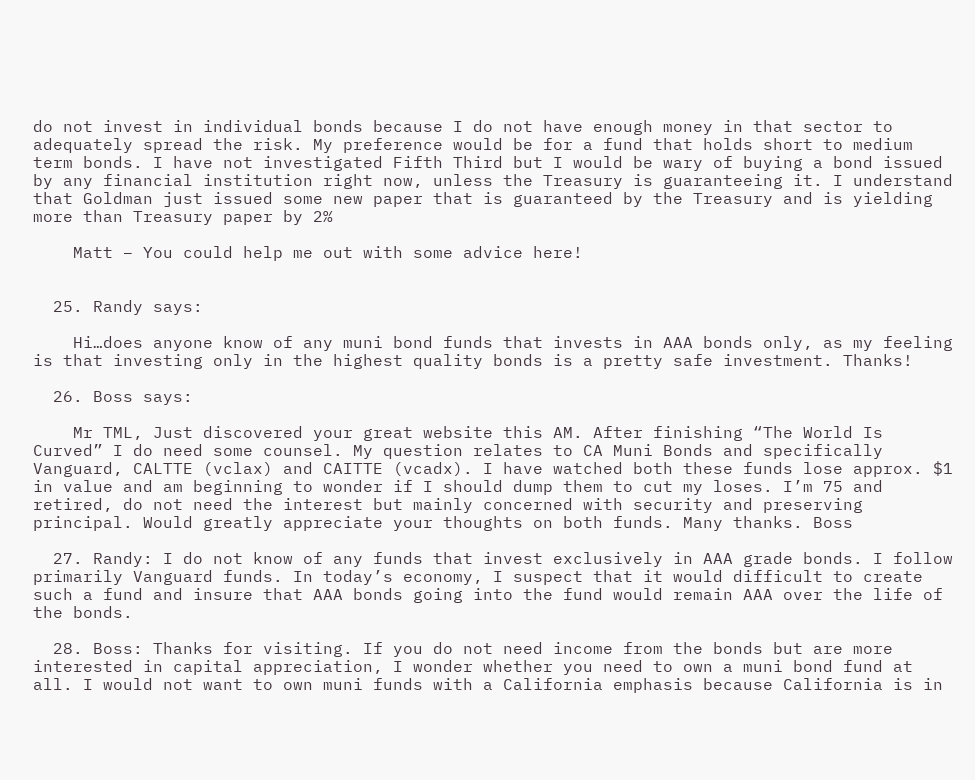do not invest in individual bonds because I do not have enough money in that sector to adequately spread the risk. My preference would be for a fund that holds short to medium term bonds. I have not investigated Fifth Third but I would be wary of buying a bond issued by any financial institution right now, unless the Treasury is guaranteeing it. I understand that Goldman just issued some new paper that is guaranteed by the Treasury and is yielding more than Treasury paper by 2%

    Matt – You could help me out with some advice here!


  25. Randy says:

    Hi…does anyone know of any muni bond funds that invests in AAA bonds only, as my feeling is that investing only in the highest quality bonds is a pretty safe investment. Thanks!

  26. Boss says:

    Mr TML, Just discovered your great website this AM. After finishing “The World Is Curved” I do need some counsel. My question relates to CA Muni Bonds and specifically Vanguard, CALTTE (vclax) and CAITTE (vcadx). I have watched both these funds lose approx. $1 in value and am beginning to wonder if I should dump them to cut my loses. I’m 75 and retired, do not need the interest but mainly concerned with security and preserving principal. Would greatly appreciate your thoughts on both funds. Many thanks. Boss

  27. Randy: I do not know of any funds that invest exclusively in AAA grade bonds. I follow primarily Vanguard funds. In today’s economy, I suspect that it would difficult to create such a fund and insure that AAA bonds going into the fund would remain AAA over the life of the bonds.

  28. Boss: Thanks for visiting. If you do not need income from the bonds but are more interested in capital appreciation, I wonder whether you need to own a muni bond fund at all. I would not want to own muni funds with a California emphasis because California is in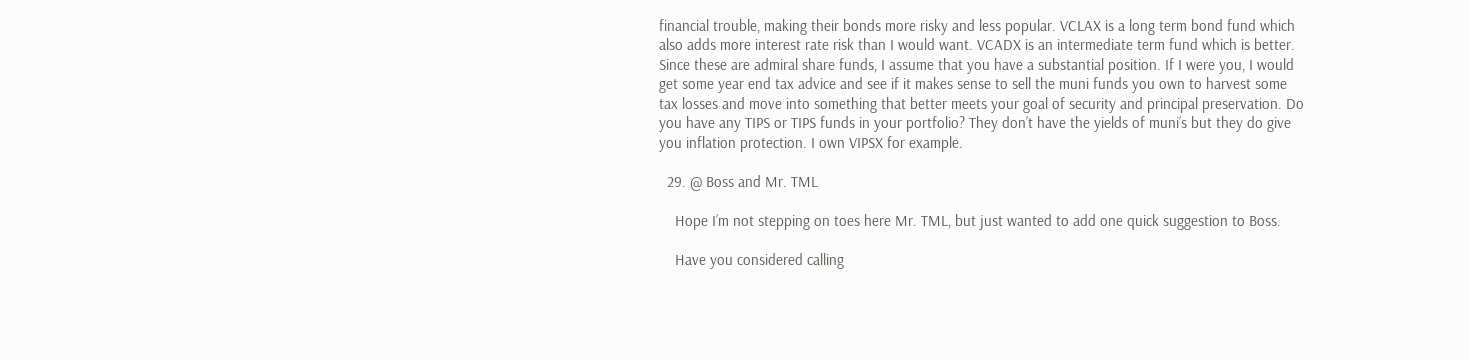financial trouble, making their bonds more risky and less popular. VCLAX is a long term bond fund which also adds more interest rate risk than I would want. VCADX is an intermediate term fund which is better. Since these are admiral share funds, I assume that you have a substantial position. If I were you, I would get some year end tax advice and see if it makes sense to sell the muni funds you own to harvest some tax losses and move into something that better meets your goal of security and principal preservation. Do you have any TIPS or TIPS funds in your portfolio? They don’t have the yields of muni’s but they do give you inflation protection. I own VIPSX for example.

  29. @ Boss and Mr. TML

    Hope I’m not stepping on toes here Mr. TML, but just wanted to add one quick suggestion to Boss.

    Have you considered calling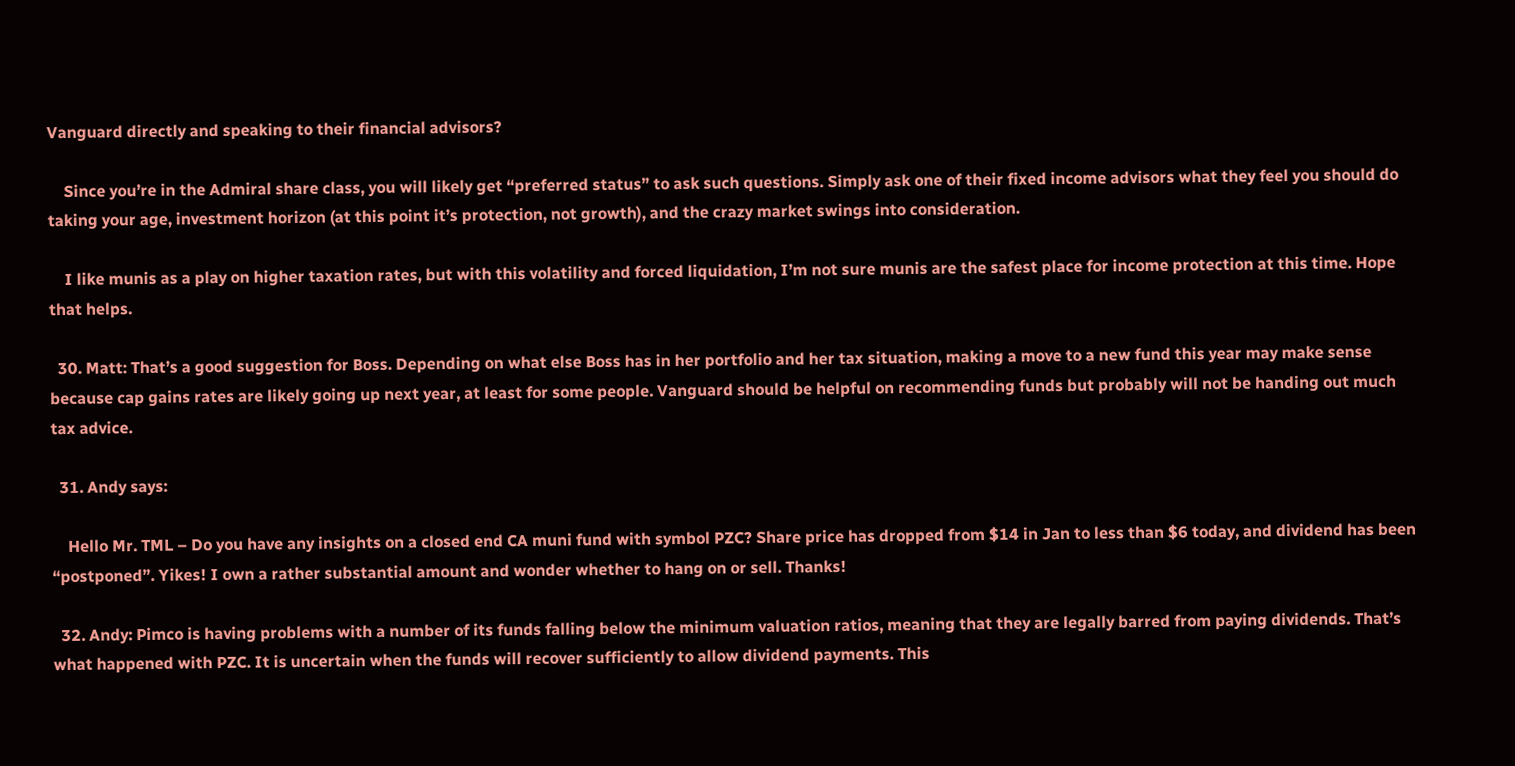Vanguard directly and speaking to their financial advisors?

    Since you’re in the Admiral share class, you will likely get “preferred status” to ask such questions. Simply ask one of their fixed income advisors what they feel you should do taking your age, investment horizon (at this point it’s protection, not growth), and the crazy market swings into consideration.

    I like munis as a play on higher taxation rates, but with this volatility and forced liquidation, I’m not sure munis are the safest place for income protection at this time. Hope that helps.

  30. Matt: That’s a good suggestion for Boss. Depending on what else Boss has in her portfolio and her tax situation, making a move to a new fund this year may make sense because cap gains rates are likely going up next year, at least for some people. Vanguard should be helpful on recommending funds but probably will not be handing out much tax advice.

  31. Andy says:

    Hello Mr. TML – Do you have any insights on a closed end CA muni fund with symbol PZC? Share price has dropped from $14 in Jan to less than $6 today, and dividend has been “postponed”. Yikes! I own a rather substantial amount and wonder whether to hang on or sell. Thanks!

  32. Andy: Pimco is having problems with a number of its funds falling below the minimum valuation ratios, meaning that they are legally barred from paying dividends. That’s what happened with PZC. It is uncertain when the funds will recover sufficiently to allow dividend payments. This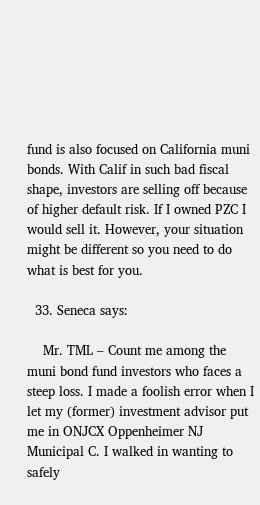fund is also focused on California muni bonds. With Calif in such bad fiscal shape, investors are selling off because of higher default risk. If I owned PZC I would sell it. However, your situation might be different so you need to do what is best for you.

  33. Seneca says:

    Mr. TML – Count me among the muni bond fund investors who faces a steep loss. I made a foolish error when I let my (former) investment advisor put me in ONJCX Oppenheimer NJ Municipal C. I walked in wanting to safely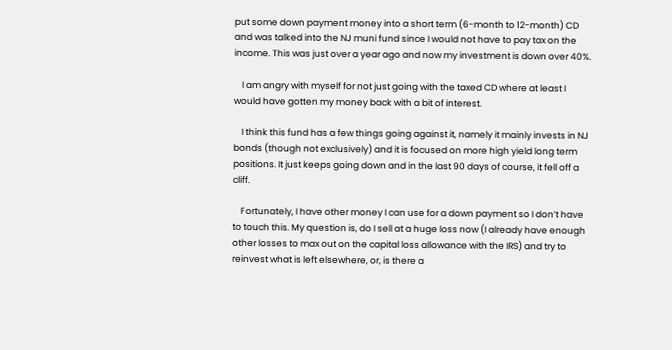put some down payment money into a short term (6-month to 12-month) CD and was talked into the NJ muni fund since I would not have to pay tax on the income. This was just over a year ago and now my investment is down over 40%.

    I am angry with myself for not just going with the taxed CD where at least I would have gotten my money back with a bit of interest.

    I think this fund has a few things going against it, namely it mainly invests in NJ bonds (though not exclusively) and it is focused on more high yield long term positions. It just keeps going down and in the last 90 days of course, it fell off a cliff.

    Fortunately, I have other money I can use for a down payment so I don’t have to touch this. My question is, do I sell at a huge loss now (I already have enough other losses to max out on the capital loss allowance with the IRS) and try to reinvest what is left elsewhere, or, is there a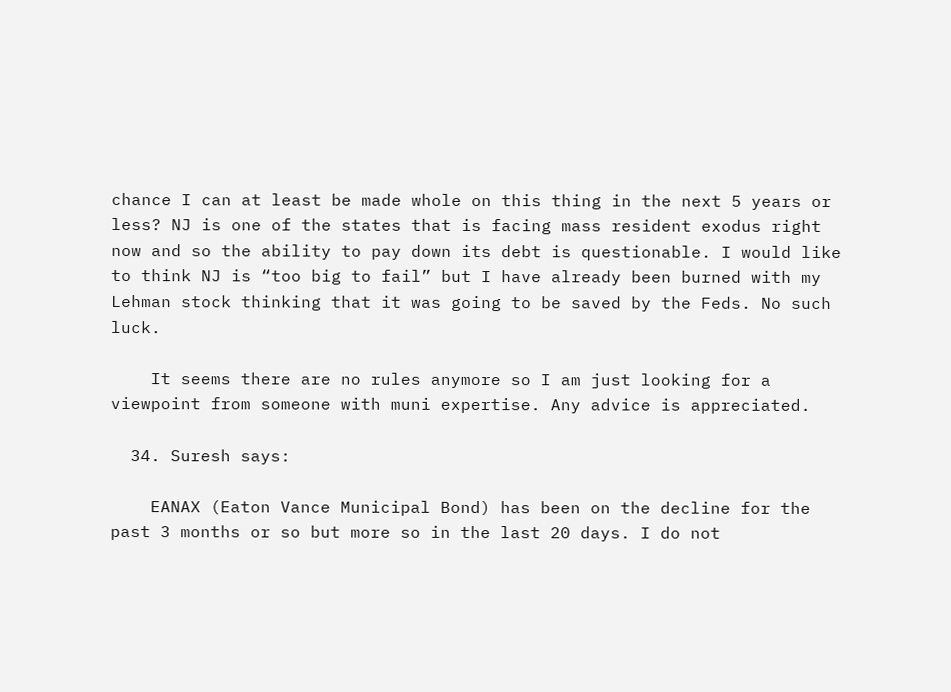chance I can at least be made whole on this thing in the next 5 years or less? NJ is one of the states that is facing mass resident exodus right now and so the ability to pay down its debt is questionable. I would like to think NJ is “too big to fail” but I have already been burned with my Lehman stock thinking that it was going to be saved by the Feds. No such luck.

    It seems there are no rules anymore so I am just looking for a viewpoint from someone with muni expertise. Any advice is appreciated.

  34. Suresh says:

    EANAX (Eaton Vance Municipal Bond) has been on the decline for the past 3 months or so but more so in the last 20 days. I do not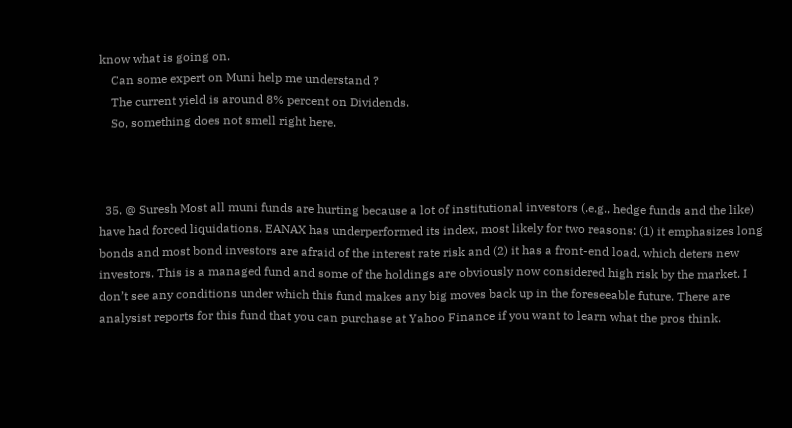know what is going on.
    Can some expert on Muni help me understand ?
    The current yield is around 8% percent on Dividends.
    So, something does not smell right here.



  35. @ Suresh Most all muni funds are hurting because a lot of institutional investors (.e.g., hedge funds and the like) have had forced liquidations. EANAX has underperformed its index, most likely for two reasons: (1) it emphasizes long bonds and most bond investors are afraid of the interest rate risk and (2) it has a front-end load, which deters new investors. This is a managed fund and some of the holdings are obviously now considered high risk by the market. I don’t see any conditions under which this fund makes any big moves back up in the foreseeable future. There are analysist reports for this fund that you can purchase at Yahoo Finance if you want to learn what the pros think.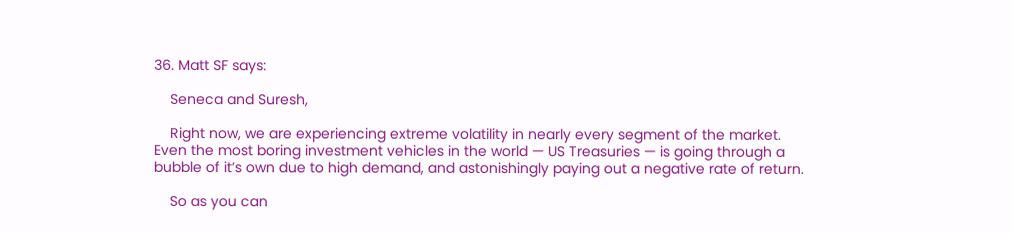36. Matt SF says:

    Seneca and Suresh,

    Right now, we are experiencing extreme volatility in nearly every segment of the market. Even the most boring investment vehicles in the world — US Treasuries — is going through a bubble of it’s own due to high demand, and astonishingly paying out a negative rate of return.

    So as you can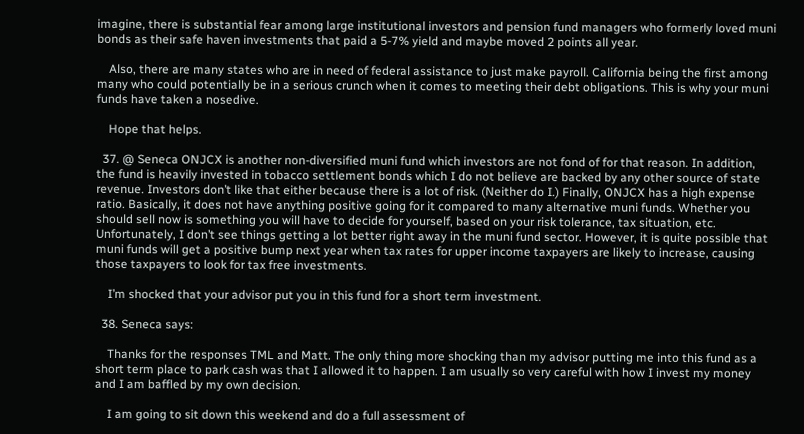imagine, there is substantial fear among large institutional investors and pension fund managers who formerly loved muni bonds as their safe haven investments that paid a 5-7% yield and maybe moved 2 points all year.

    Also, there are many states who are in need of federal assistance to just make payroll. California being the first among many who could potentially be in a serious crunch when it comes to meeting their debt obligations. This is why your muni funds have taken a nosedive.

    Hope that helps.

  37. @ Seneca ONJCX is another non-diversified muni fund which investors are not fond of for that reason. In addition, the fund is heavily invested in tobacco settlement bonds which I do not believe are backed by any other source of state revenue. Investors don’t like that either because there is a lot of risk. (Neither do I.) Finally, ONJCX has a high expense ratio. Basically, it does not have anything positive going for it compared to many alternative muni funds. Whether you should sell now is something you will have to decide for yourself, based on your risk tolerance, tax situation, etc. Unfortunately, I don’t see things getting a lot better right away in the muni fund sector. However, it is quite possible that muni funds will get a positive bump next year when tax rates for upper income taxpayers are likely to increase, causing those taxpayers to look for tax free investments.

    I’m shocked that your advisor put you in this fund for a short term investment.

  38. Seneca says:

    Thanks for the responses TML and Matt. The only thing more shocking than my advisor putting me into this fund as a short term place to park cash was that I allowed it to happen. I am usually so very careful with how I invest my money and I am baffled by my own decision.

    I am going to sit down this weekend and do a full assessment of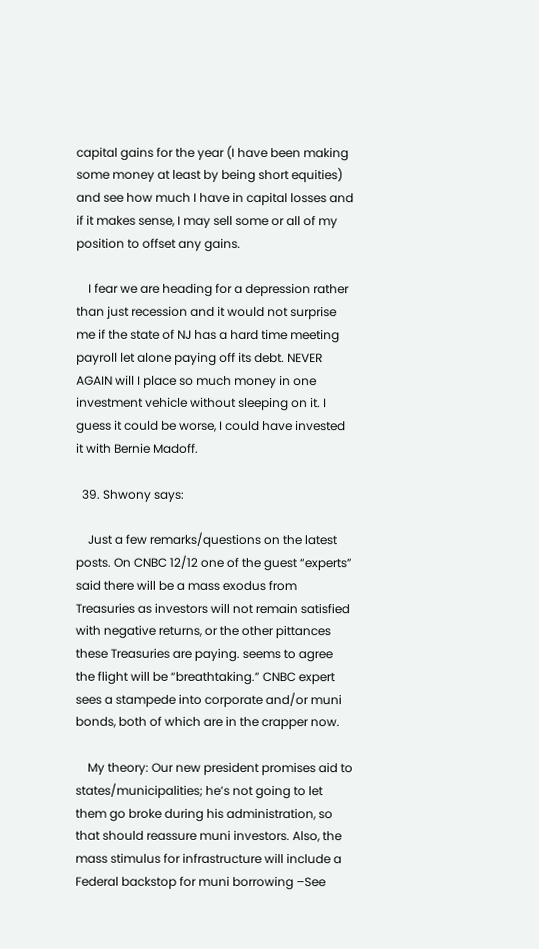capital gains for the year (I have been making some money at least by being short equities) and see how much I have in capital losses and if it makes sense, I may sell some or all of my position to offset any gains.

    I fear we are heading for a depression rather than just recession and it would not surprise me if the state of NJ has a hard time meeting payroll let alone paying off its debt. NEVER AGAIN will I place so much money in one investment vehicle without sleeping on it. I guess it could be worse, I could have invested it with Bernie Madoff.

  39. Shwony says:

    Just a few remarks/questions on the latest posts. On CNBC 12/12 one of the guest “experts” said there will be a mass exodus from Treasuries as investors will not remain satisfied with negative returns, or the other pittances these Treasuries are paying. seems to agree the flight will be “breathtaking.” CNBC expert sees a stampede into corporate and/or muni bonds, both of which are in the crapper now.

    My theory: Our new president promises aid to states/municipalities; he’s not going to let them go broke during his administration, so that should reassure muni investors. Also, the mass stimulus for infrastructure will include a Federal backstop for muni borrowing –See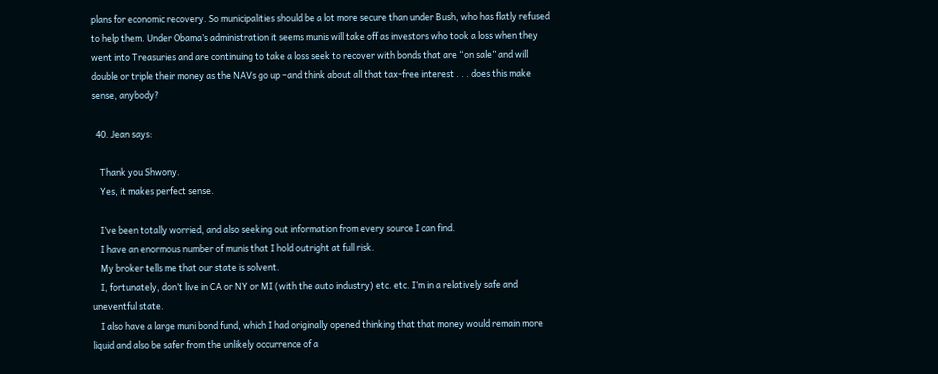plans for economic recovery. So municipalities should be a lot more secure than under Bush, who has flatly refused to help them. Under Obama’s administration it seems munis will take off as investors who took a loss when they went into Treasuries and are continuing to take a loss seek to recover with bonds that are “on sale” and will double or triple their money as the NAVs go up –and think about all that tax-free interest . . . does this make sense, anybody?

  40. Jean says:

    Thank you Shwony.
    Yes, it makes perfect sense.

    I’ve been totally worried, and also seeking out information from every source I can find.
    I have an enormous number of munis that I hold outright at full risk.
    My broker tells me that our state is solvent.
    I, fortunately, don’t live in CA or NY or MI (with the auto industry) etc. etc. I’m in a relatively safe and uneventful state.
    I also have a large muni bond fund, which I had originally opened thinking that that money would remain more liquid and also be safer from the unlikely occurrence of a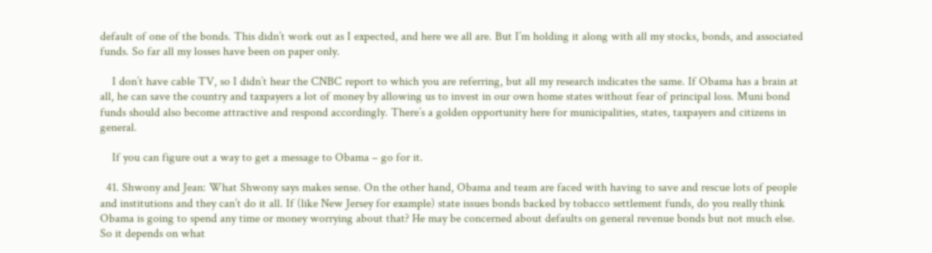default of one of the bonds. This didn’t work out as I expected, and here we all are. But I’m holding it along with all my stocks, bonds, and associated funds. So far all my losses have been on paper only.

    I don’t have cable TV, so I didn’t hear the CNBC report to which you are referring, but all my research indicates the same. If Obama has a brain at all, he can save the country and taxpayers a lot of money by allowing us to invest in our own home states without fear of principal loss. Muni bond funds should also become attractive and respond accordingly. There’s a golden opportunity here for municipalities, states, taxpayers and citizens in general.

    If you can figure out a way to get a message to Obama – go for it.

  41. Shwony and Jean: What Shwony says makes sense. On the other hand, Obama and team are faced with having to save and rescue lots of people and institutions and they can’t do it all. If (like New Jersey for example) state issues bonds backed by tobacco settlement funds, do you really think Obama is going to spend any time or money worrying about that? He may be concerned about defaults on general revenue bonds but not much else. So it depends on what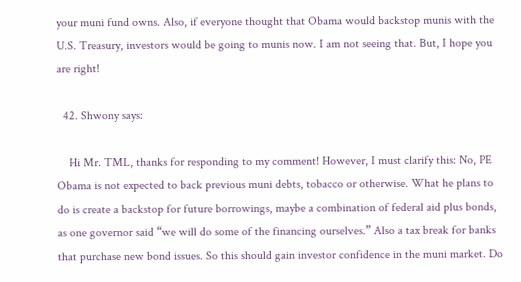your muni fund owns. Also, if everyone thought that Obama would backstop munis with the U.S. Treasury, investors would be going to munis now. I am not seeing that. But, I hope you are right!

  42. Shwony says:

    Hi Mr. TML, thanks for responding to my comment! However, I must clarify this: No, PE Obama is not expected to back previous muni debts, tobacco or otherwise. What he plans to do is create a backstop for future borrowings, maybe a combination of federal aid plus bonds, as one governor said “we will do some of the financing ourselves.” Also a tax break for banks that purchase new bond issues. So this should gain investor confidence in the muni market. Do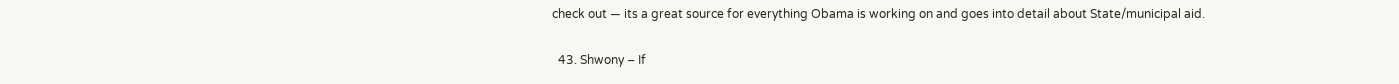check out — its a great source for everything Obama is working on and goes into detail about State/municipal aid.

  43. Shwony – If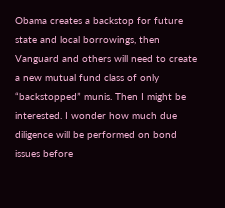Obama creates a backstop for future state and local borrowings, then Vanguard and others will need to create a new mutual fund class of only “backstopped” munis. Then I might be interested. I wonder how much due diligence will be performed on bond issues before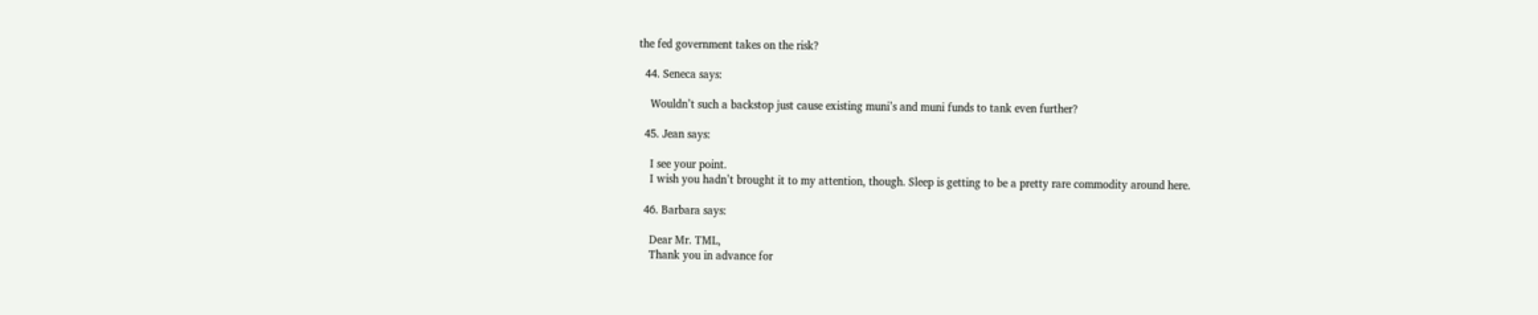the fed government takes on the risk?

  44. Seneca says:

    Wouldn’t such a backstop just cause existing muni’s and muni funds to tank even further?

  45. Jean says:

    I see your point.
    I wish you hadn’t brought it to my attention, though. Sleep is getting to be a pretty rare commodity around here.

  46. Barbara says:

    Dear Mr. TML,
    Thank you in advance for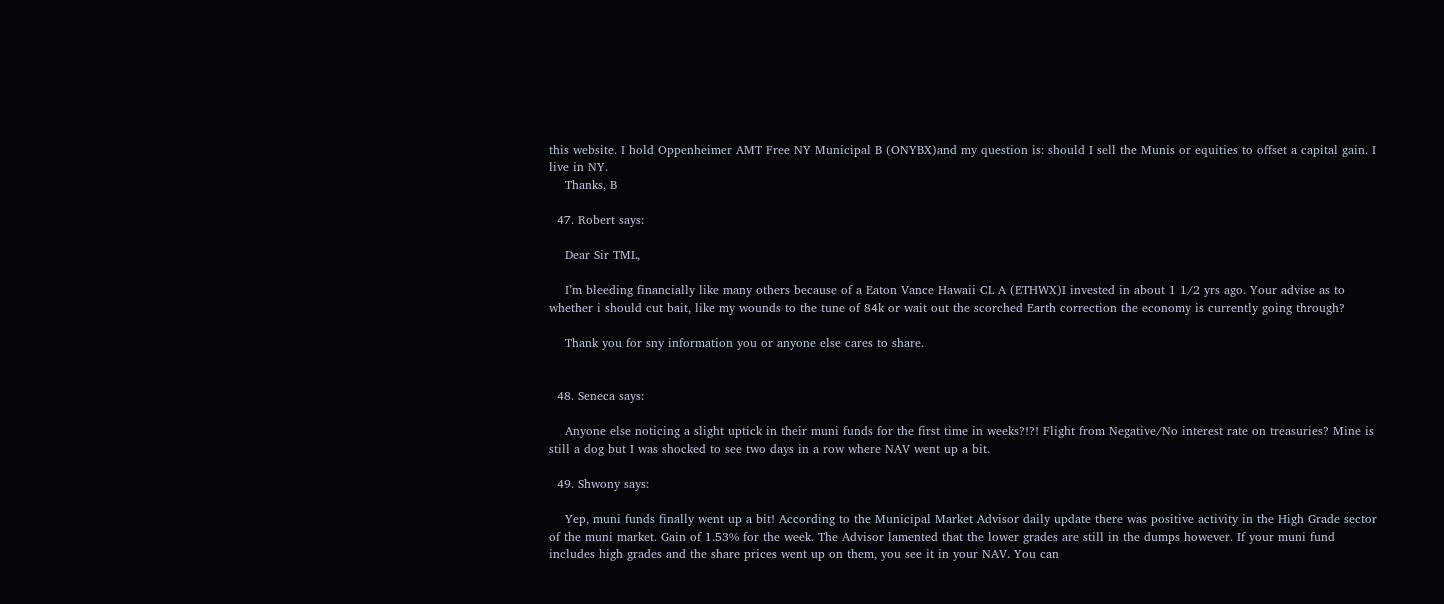this website. I hold Oppenheimer AMT Free NY Municipal B (ONYBX)and my question is: should I sell the Munis or equities to offset a capital gain. I live in NY.
    Thanks, B

  47. Robert says:

    Dear Sir TML,

    I’m bleeding financially like many others because of a Eaton Vance Hawaii CL A (ETHWX)I invested in about 1 1/2 yrs ago. Your advise as to whether i should cut bait, like my wounds to the tune of 84k or wait out the scorched Earth correction the economy is currently going through?

    Thank you for sny information you or anyone else cares to share.


  48. Seneca says:

    Anyone else noticing a slight uptick in their muni funds for the first time in weeks?!?! Flight from Negative/No interest rate on treasuries? Mine is still a dog but I was shocked to see two days in a row where NAV went up a bit.

  49. Shwony says:

    Yep, muni funds finally went up a bit! According to the Municipal Market Advisor daily update there was positive activity in the High Grade sector of the muni market. Gain of 1.53% for the week. The Advisor lamented that the lower grades are still in the dumps however. If your muni fund includes high grades and the share prices went up on them, you see it in your NAV. You can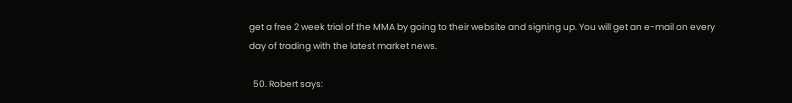get a free 2 week trial of the MMA by going to their website and signing up. You will get an e-mail on every day of trading with the latest market news.

  50. Robert says: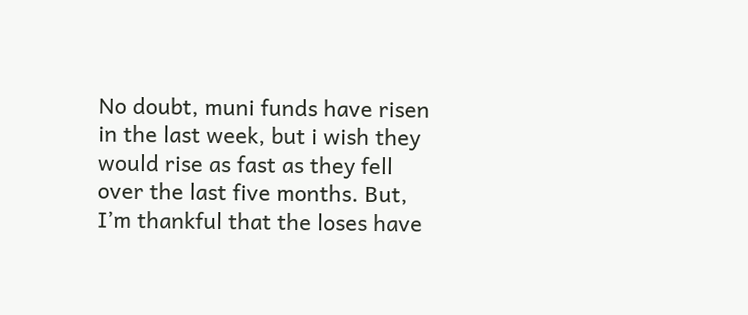No doubt, muni funds have risen in the last week, but i wish they would rise as fast as they fell over the last five months. But, I’m thankful that the loses have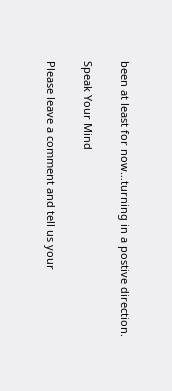been at least for now…turning in a postive direction.

Speak Your Mind

Please leave a comment and tell us your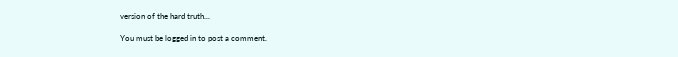version of the hard truth...

You must be logged in to post a comment.